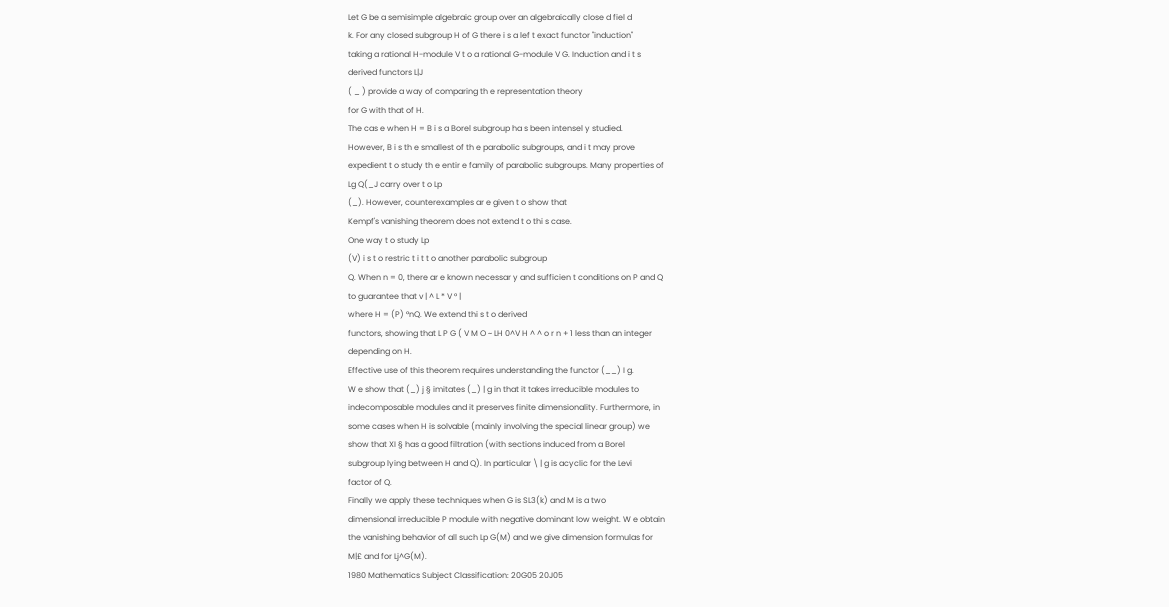Let G be a semisimple algebraic group over an algebraically close d fiel d
k. For any closed subgroup H of G there i s a lef t exact functor "induction"
taking a rational H-module V t o a rational G-module V G. Induction and i t s
derived functors L|J
( _ ) provide a way of comparing th e representation theory
for G with that of H.
The cas e when H = B i s a Borel subgroup ha s been intensel y studied.
However, B i s th e smallest of th e parabolic subgroups, and i t may prove
expedient t o study th e entir e family of parabolic subgroups. Many properties of
Lg Q(_J carry over t o Lp
(_). However, counterexamples ar e given t o show that
Kempf's vanishing theorem does not extend t o thi s case.
One way t o study Lp
(V) i s t o restric t i t t o another parabolic subgroup
Q. When n = 0, there ar e known necessar y and sufficien t conditions on P and Q
to guarantee that v | ^ L * V ° |
where H = (P) °nQ. We extend thi s t o derived
functors, showing that L P G ( V M O ~ LH 0^V H ^ ^ o r n + 1 less than an integer
depending on H.
Effective use of this theorem requires understanding the functor (__) I g.
W e show that (_) j § imitates (_) | g in that it takes irreducible modules to
indecomposable modules and it preserves finite dimensionality. Furthermore, in
some cases when H is solvable (mainly involving the special linear group) we
show that XI § has a good filtration (with sections induced from a Borel
subgroup lying between H and Q). In particular \ | g is acyclic for the Levi
factor of Q.
Finally we apply these techniques when G is SL3(k) and M is a two
dimensional irreducible P module with negative dominant low weight. W e obtain
the vanishing behavior of all such Lp G(M) and we give dimension formulas for
M|£ and for Lj^G(M).
1980 Mathematics Subject Classification: 20G05 20J05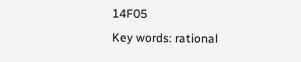14F05
Key words: rational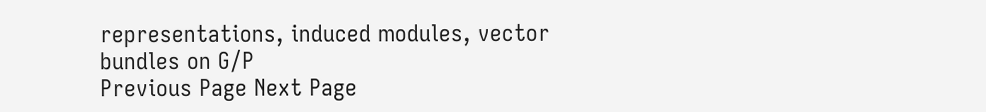representations, induced modules, vector bundles on G/P
Previous Page Next Page